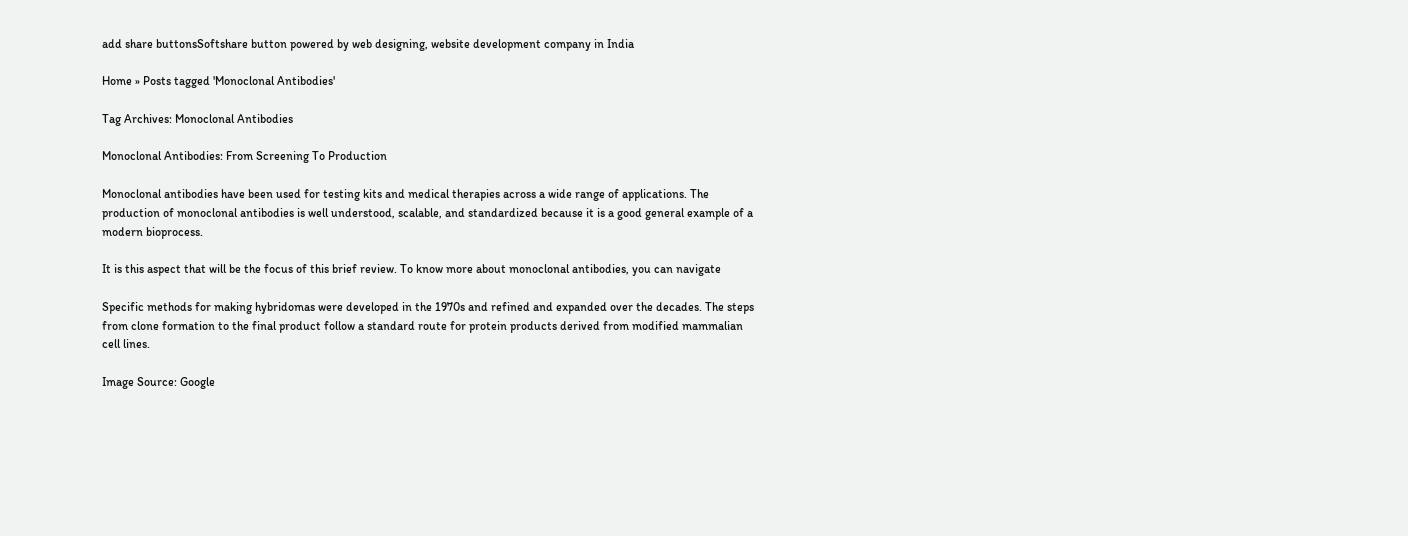add share buttonsSoftshare button powered by web designing, website development company in India

Home » Posts tagged 'Monoclonal Antibodies'

Tag Archives: Monoclonal Antibodies

Monoclonal Antibodies: From Screening To Production

Monoclonal antibodies have been used for testing kits and medical therapies across a wide range of applications. The production of monoclonal antibodies is well understood, scalable, and standardized because it is a good general example of a modern bioprocess.

It is this aspect that will be the focus of this brief review. To know more about monoclonal antibodies, you can navigate

Specific methods for making hybridomas were developed in the 1970s and refined and expanded over the decades. The steps from clone formation to the final product follow a standard route for protein products derived from modified mammalian cell lines.

Image Source: Google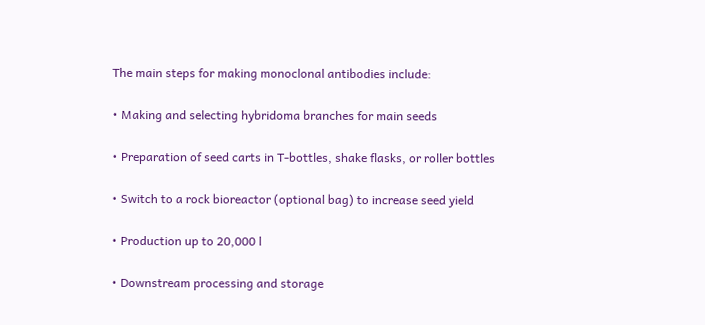The main steps for making monoclonal antibodies include:

• Making and selecting hybridoma branches for main seeds

• Preparation of seed carts in T-bottles, shake flasks, or roller bottles

• Switch to a rock bioreactor (optional bag) to increase seed yield

• Production up to 20,000 l

• Downstream processing and storage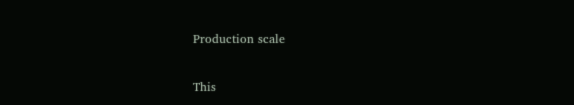Production scale

This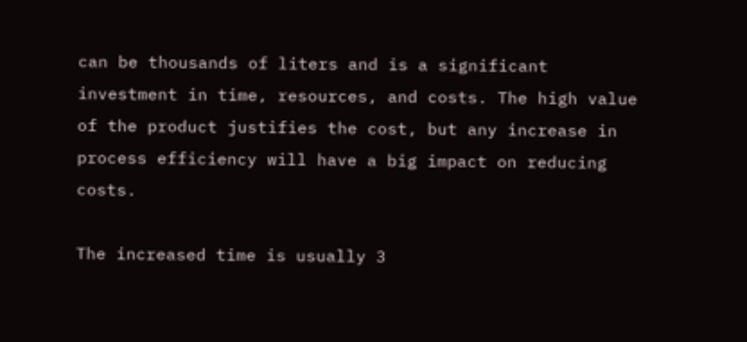can be thousands of liters and is a significant investment in time, resources, and costs. The high value of the product justifies the cost, but any increase in process efficiency will have a big impact on reducing costs.

The increased time is usually 3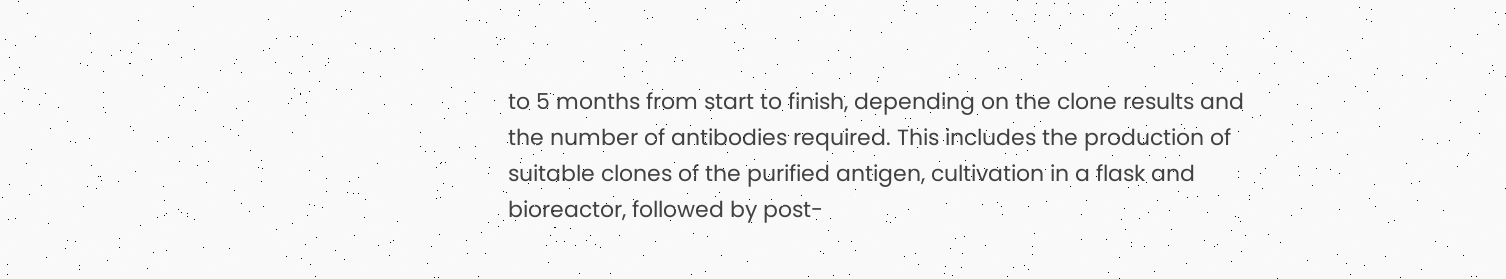to 5 months from start to finish, depending on the clone results and the number of antibodies required. This includes the production of suitable clones of the purified antigen, cultivation in a flask and bioreactor, followed by post-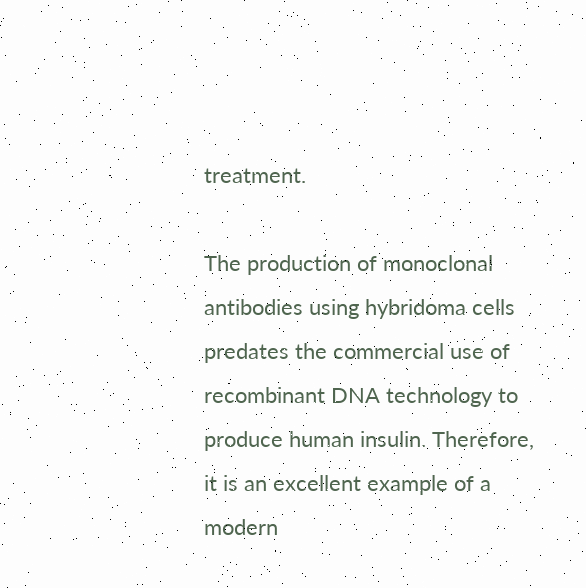treatment.

The production of monoclonal antibodies using hybridoma cells predates the commercial use of recombinant DNA technology to produce human insulin. Therefore, it is an excellent example of a modern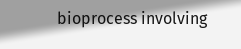bioprocess involving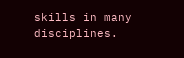skills in many disciplines.